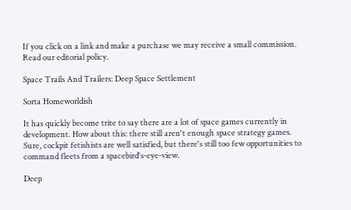If you click on a link and make a purchase we may receive a small commission. Read our editorial policy.

Space Trails And Trailers: Deep Space Settlement

Sorta Homeworldish

It has quickly become trite to say there are a lot of space games currently in development. How about this: there still aren't enough space strategy games. Sure, cockpit fetishists are well satisfied, but there's still too few opportunities to command fleets from a spacebird's-eye-view.

Deep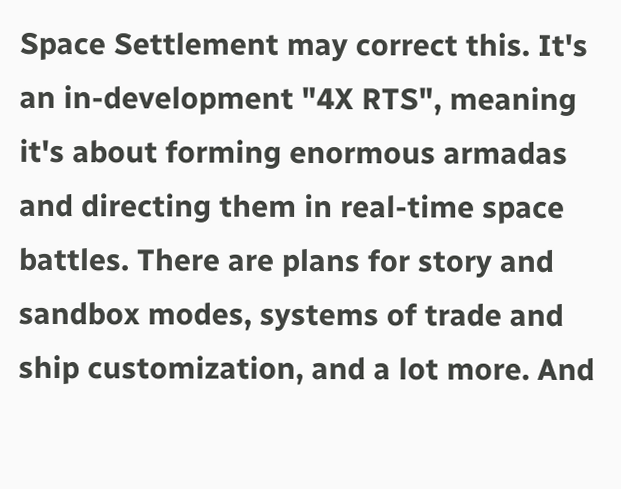Space Settlement may correct this. It's an in-development "4X RTS", meaning it's about forming enormous armadas and directing them in real-time space battles. There are plans for story and sandbox modes, systems of trade and ship customization, and a lot more. And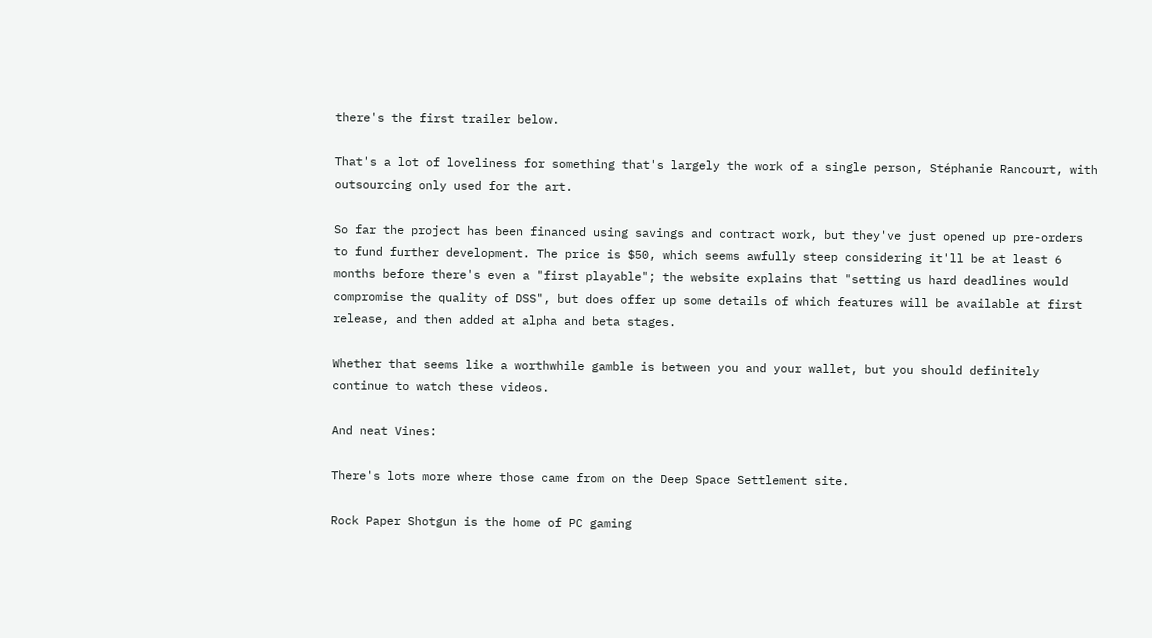there's the first trailer below.

That's a lot of loveliness for something that's largely the work of a single person, Stéphanie Rancourt, with outsourcing only used for the art.

So far the project has been financed using savings and contract work, but they've just opened up pre-orders to fund further development. The price is $50, which seems awfully steep considering it'll be at least 6 months before there's even a "first playable"; the website explains that "setting us hard deadlines would compromise the quality of DSS", but does offer up some details of which features will be available at first release, and then added at alpha and beta stages.

Whether that seems like a worthwhile gamble is between you and your wallet, but you should definitely continue to watch these videos.

And neat Vines:

There's lots more where those came from on the Deep Space Settlement site.

Rock Paper Shotgun is the home of PC gaming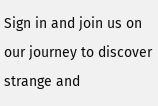Sign in and join us on our journey to discover strange and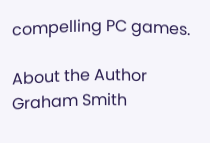compelling PC games.

About the Author
Graham Smith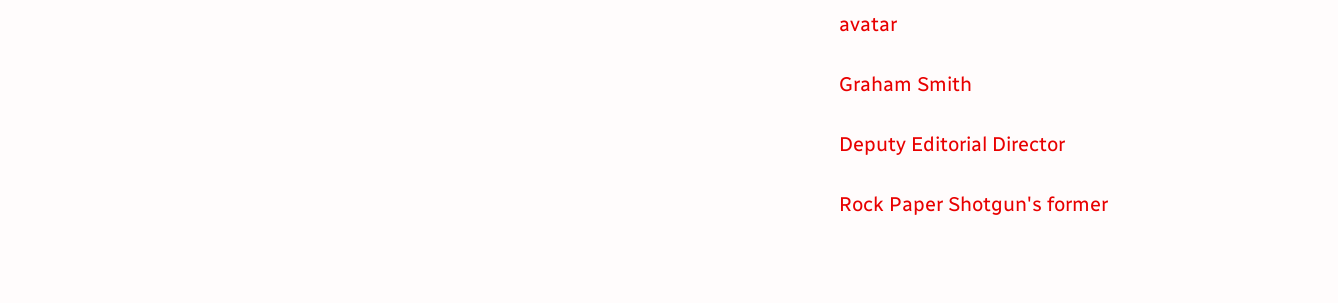avatar

Graham Smith

Deputy Editorial Director

Rock Paper Shotgun's former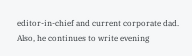editor-in-chief and current corporate dad. Also, he continues to write evening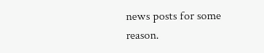news posts for some reason.